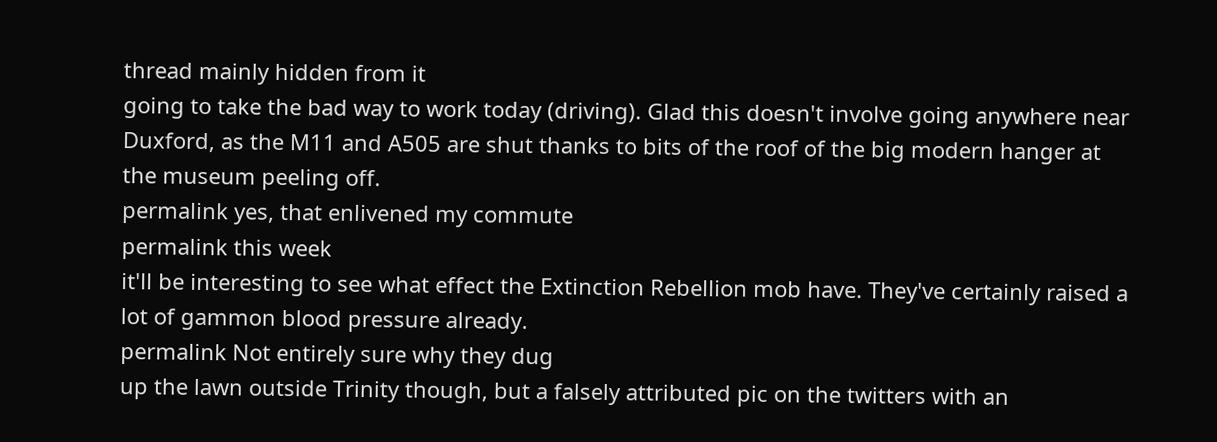thread mainly hidden from it
going to take the bad way to work today (driving). Glad this doesn't involve going anywhere near Duxford, as the M11 and A505 are shut thanks to bits of the roof of the big modern hanger at the museum peeling off.
permalink yes, that enlivened my commute
permalink this week
it'll be interesting to see what effect the Extinction Rebellion mob have. They've certainly raised a lot of gammon blood pressure already.
permalink Not entirely sure why they dug
up the lawn outside Trinity though, but a falsely attributed pic on the twitters with an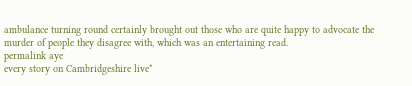ambulance turning round certainly brought out those who are quite happy to advocate the murder of people they disagree with, which was an entertaining read.
permalink aye
every story on Cambridgeshire live*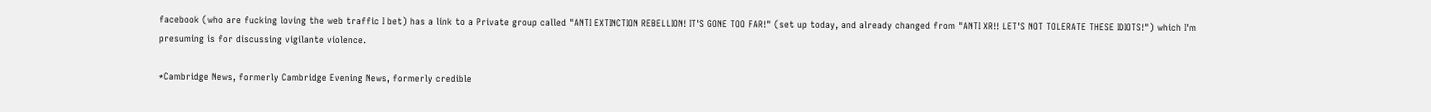facebook (who are fucking loving the web traffic I bet) has a link to a Private group called "ANTI EXTINCTION REBELLION! IT'S GONE TOO FAR!" (set up today, and already changed from "ANTI XR!! LET'S NOT TOLERATE THESE IDIOTS!") which I'm presuming is for discussing vigilante violence.

*Cambridge News, formerly Cambridge Evening News, formerly credible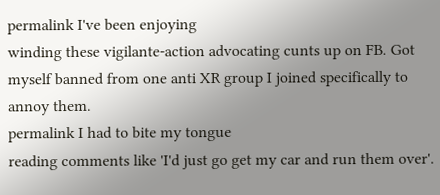permalink I've been enjoying
winding these vigilante-action advocating cunts up on FB. Got myself banned from one anti XR group I joined specifically to annoy them.
permalink I had to bite my tongue
reading comments like 'I'd just go get my car and run them over'.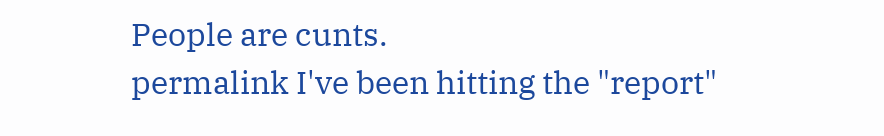People are cunts.
permalink I've been hitting the "report"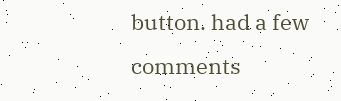button. had a few comments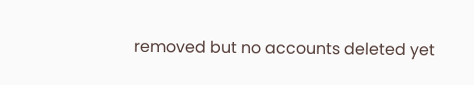removed but no accounts deleted yet